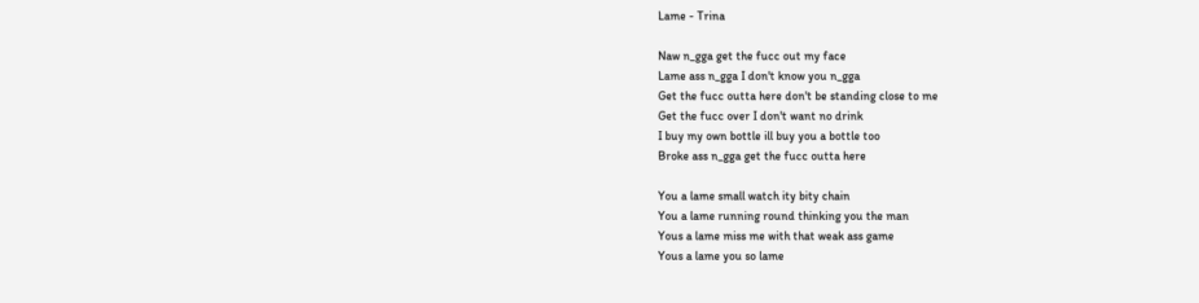Lame - Trina

Naw n_gga get the fucc out my face
Lame ass n_gga I don't know you n_gga
Get the fucc outta here don't be standing close to me
Get the fucc over I don't want no drink
I buy my own bottle ill buy you a bottle too
Broke ass n_gga get the fucc outta here

You a lame small watch ity bity chain
You a lame running round thinking you the man
Yous a lame miss me with that weak ass game
Yous a lame you so lame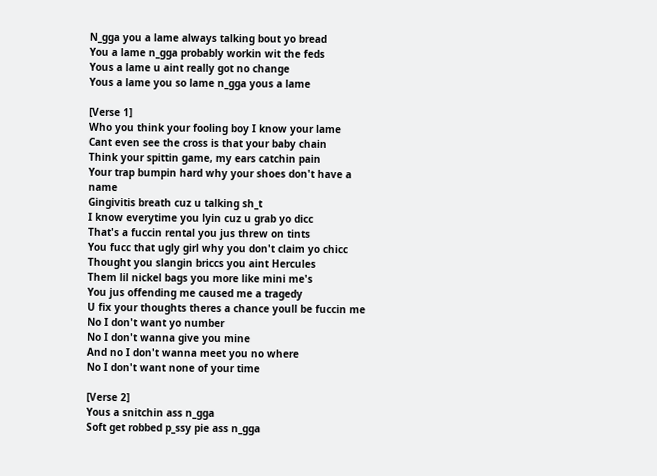N_gga you a lame always talking bout yo bread
You a lame n_gga probably workin wit the feds
Yous a lame u aint really got no change
Yous a lame you so lame n_gga yous a lame

[Verse 1]
Who you think your fooling boy I know your lame
Cant even see the cross is that your baby chain
Think your spittin game, my ears catchin pain
Your trap bumpin hard why your shoes don't have a name
Gingivitis breath cuz u talking sh_t
I know everytime you lyin cuz u grab yo dicc
That's a fuccin rental you jus threw on tints
You fucc that ugly girl why you don't claim yo chicc
Thought you slangin briccs you aint Hercules
Them lil nickel bags you more like mini me's
You jus offending me caused me a tragedy
U fix your thoughts theres a chance youll be fuccin me
No I don't want yo number
No I don't wanna give you mine
And no I don't wanna meet you no where
No I don't want none of your time

[Verse 2]
Yous a snitchin ass n_gga
Soft get robbed p_ssy pie ass n_gga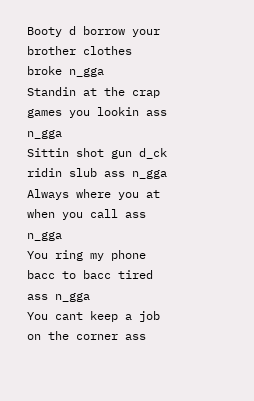Booty d borrow your brother clothes broke n_gga
Standin at the crap games you lookin ass n_gga
Sittin shot gun d_ck ridin slub ass n_gga
Always where you at when you call ass n_gga
You ring my phone bacc to bacc tired ass n_gga
You cant keep a job on the corner ass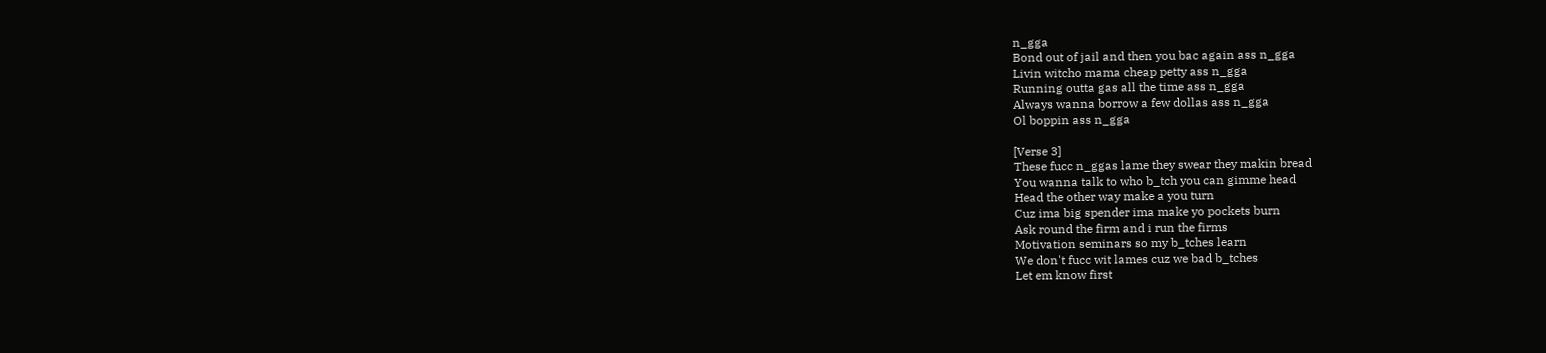n_gga
Bond out of jail and then you bac again ass n_gga
Livin witcho mama cheap petty ass n_gga
Running outta gas all the time ass n_gga
Always wanna borrow a few dollas ass n_gga
Ol boppin ass n_gga

[Verse 3]
These fucc n_ggas lame they swear they makin bread
You wanna talk to who b_tch you can gimme head
Head the other way make a you turn
Cuz ima big spender ima make yo pockets burn
Ask round the firm and i run the firms
Motivation seminars so my b_tches learn
We don't fucc wit lames cuz we bad b_tches
Let em know first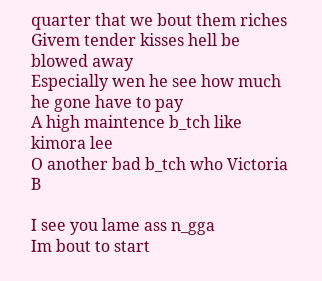quarter that we bout them riches
Givem tender kisses hell be blowed away
Especially wen he see how much he gone have to pay
A high maintence b_tch like kimora lee
O another bad b_tch who Victoria B

I see you lame ass n_gga
Im bout to start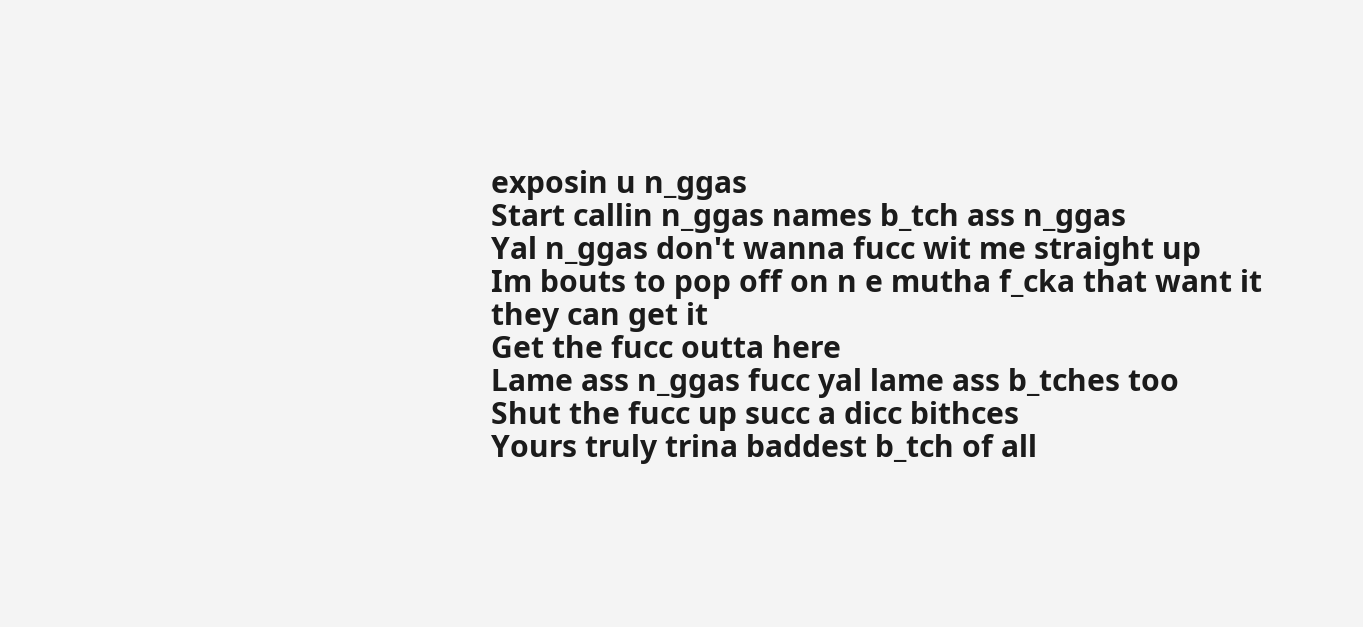exposin u n_ggas
Start callin n_ggas names b_tch ass n_ggas
Yal n_ggas don't wanna fucc wit me straight up
Im bouts to pop off on n e mutha f_cka that want it they can get it
Get the fucc outta here
Lame ass n_ggas fucc yal lame ass b_tches too
Shut the fucc up succ a dicc bithces
Yours truly trina baddest b_tch of all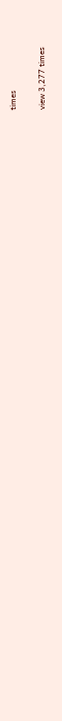times

view 3,277 times